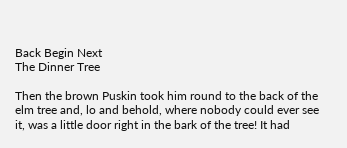Back Begin Next
The Dinner Tree

Then the brown Puskin took him round to the back of the elm tree and, lo and behold, where nobody could ever see it, was a little door right in the bark of the tree! It had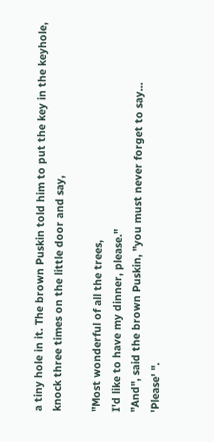a tiny hole in it. The brown Puskin told him to put the key in the keyhole, knock three times on the little door and say,

"Most wonderful of all the trees,
I'd like to have my dinner, please."
"And", said the brown Puskin, "you must never forget to say...
'Please' ".